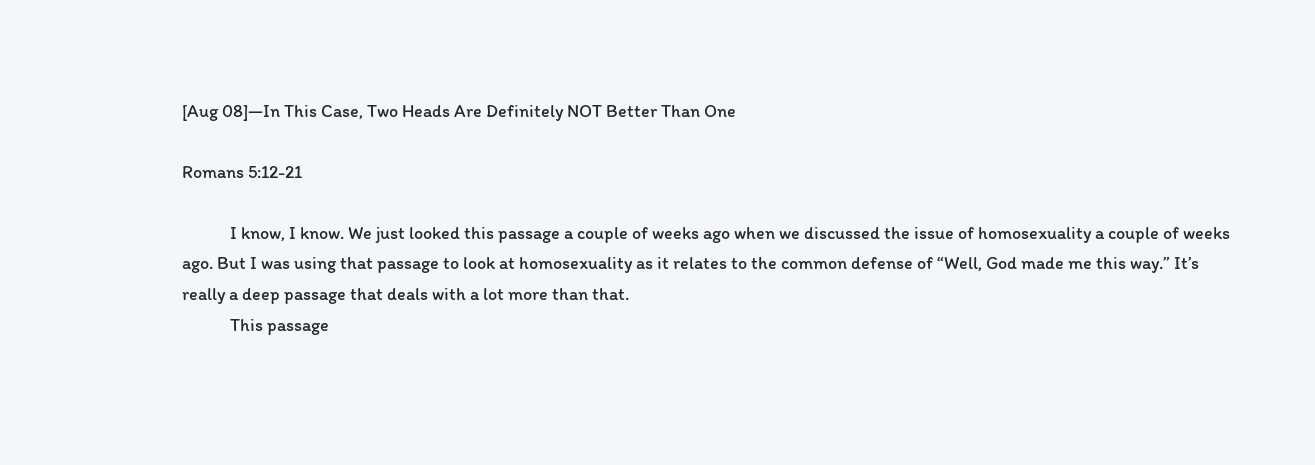[Aug 08]—In This Case, Two Heads Are Definitely NOT Better Than One

Romans 5:12-21

            I know, I know. We just looked this passage a couple of weeks ago when we discussed the issue of homosexuality a couple of weeks ago. But I was using that passage to look at homosexuality as it relates to the common defense of “Well, God made me this way.” It’s really a deep passage that deals with a lot more than that.
            This passage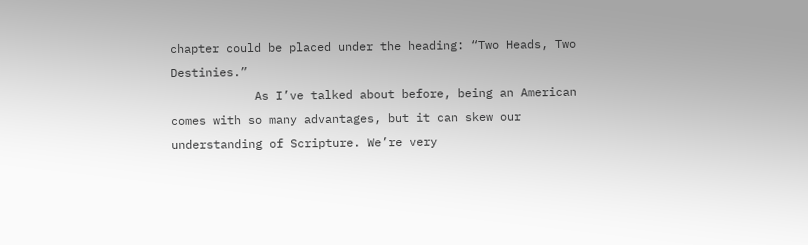chapter could be placed under the heading: “Two Heads, Two Destinies.”
            As I’ve talked about before, being an American comes with so many advantages, but it can skew our understanding of Scripture. We’re very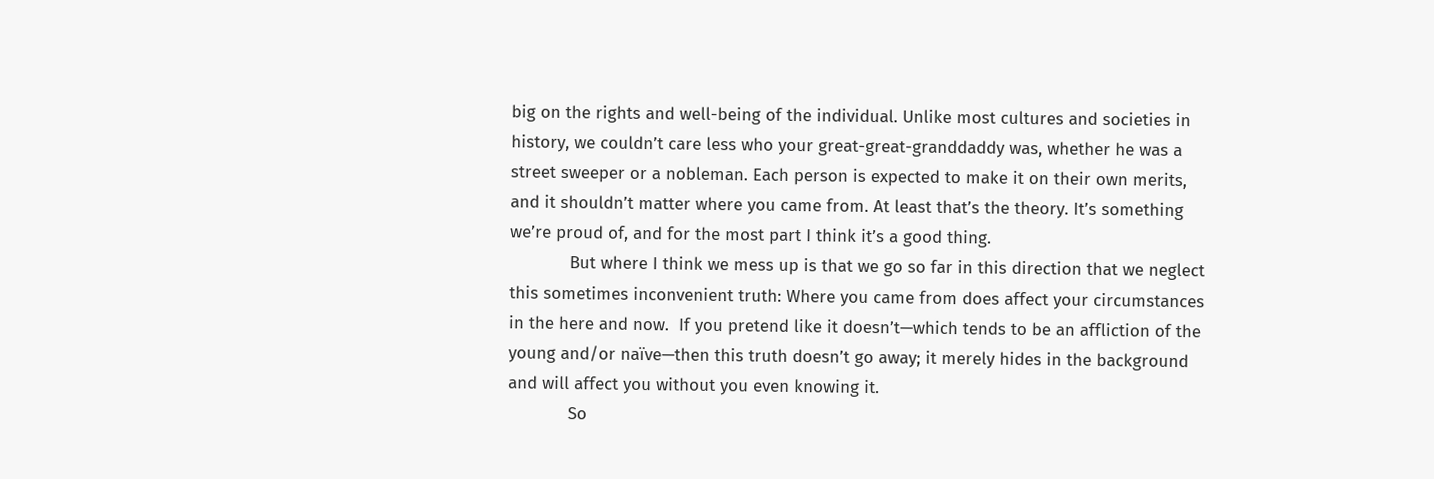big on the rights and well-being of the individual. Unlike most cultures and societies in history, we couldn’t care less who your great-great-granddaddy was, whether he was a street sweeper or a nobleman. Each person is expected to make it on their own merits, and it shouldn’t matter where you came from. At least that’s the theory. It’s something we’re proud of, and for the most part I think it’s a good thing.
            But where I think we mess up is that we go so far in this direction that we neglect this sometimes inconvenient truth: Where you came from does affect your circumstances in the here and now.  If you pretend like it doesn’t—which tends to be an affliction of the young and/or naïve—then this truth doesn’t go away; it merely hides in the background and will affect you without you even knowing it.
            So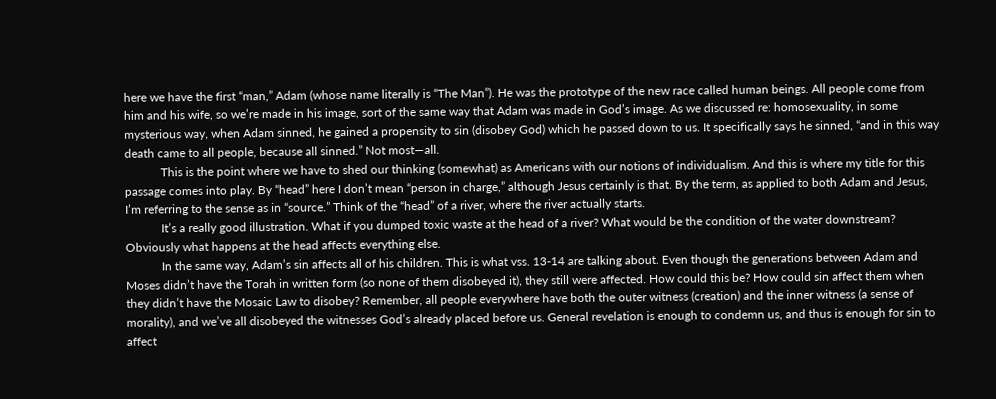here we have the first “man,” Adam (whose name literally is “The Man”). He was the prototype of the new race called human beings. All people come from him and his wife, so we’re made in his image, sort of the same way that Adam was made in God’s image. As we discussed re: homosexuality, in some mysterious way, when Adam sinned, he gained a propensity to sin (disobey God) which he passed down to us. It specifically says he sinned, “and in this way death came to all people, because all sinned.” Not most—all.
            This is the point where we have to shed our thinking (somewhat) as Americans with our notions of individualism. And this is where my title for this passage comes into play. By “head” here I don’t mean “person in charge,” although Jesus certainly is that. By the term, as applied to both Adam and Jesus, I’m referring to the sense as in “source.” Think of the “head” of a river, where the river actually starts.
            It’s a really good illustration. What if you dumped toxic waste at the head of a river? What would be the condition of the water downstream? Obviously what happens at the head affects everything else.
            In the same way, Adam’s sin affects all of his children. This is what vss. 13-14 are talking about. Even though the generations between Adam and Moses didn’t have the Torah in written form (so none of them disobeyed it), they still were affected. How could this be? How could sin affect them when they didn’t have the Mosaic Law to disobey? Remember, all people everywhere have both the outer witness (creation) and the inner witness (a sense of morality), and we’ve all disobeyed the witnesses God’s already placed before us. General revelation is enough to condemn us, and thus is enough for sin to affect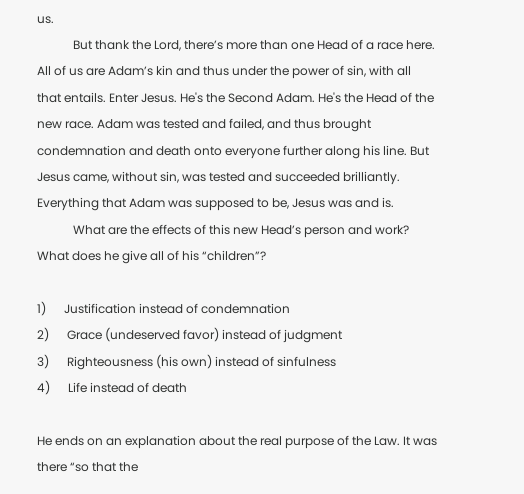us.
            But thank the Lord, there’s more than one Head of a race here. All of us are Adam’s kin and thus under the power of sin, with all that entails. Enter Jesus. He's the Second Adam. He's the Head of the new race. Adam was tested and failed, and thus brought condemnation and death onto everyone further along his line. But Jesus came, without sin, was tested and succeeded brilliantly. Everything that Adam was supposed to be, Jesus was and is.
            What are the effects of this new Head’s person and work? What does he give all of his “children”?

1)      Justification instead of condemnation
2)      Grace (undeserved favor) instead of judgment
3)      Righteousness (his own) instead of sinfulness
4)      Life instead of death

He ends on an explanation about the real purpose of the Law. It was there “so that the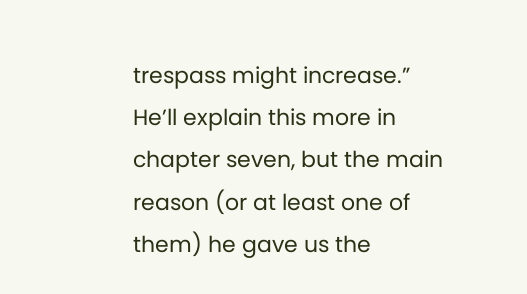trespass might increase.” He’ll explain this more in chapter seven, but the main reason (or at least one of them) he gave us the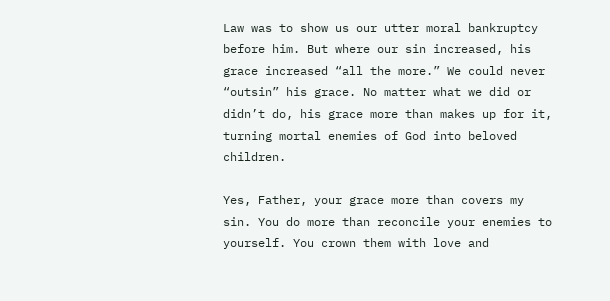Law was to show us our utter moral bankruptcy before him. But where our sin increased, his grace increased “all the more.” We could never “outsin” his grace. No matter what we did or didn’t do, his grace more than makes up for it, turning mortal enemies of God into beloved children.

Yes, Father, your grace more than covers my sin. You do more than reconcile your enemies to yourself. You crown them with love and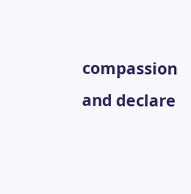compassion and declare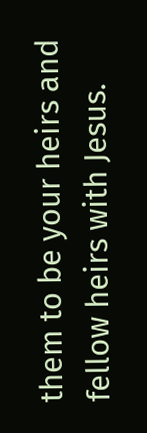them to be your heirs and fellow heirs with Jesus.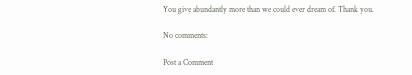You give abundantly more than we could ever dream of. Thank you.

No comments:

Post a Comment